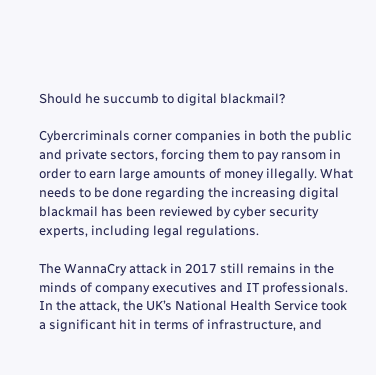Should he succumb to digital blackmail?

Cybercriminals corner companies in both the public and private sectors, forcing them to pay ransom in order to earn large amounts of money illegally. What needs to be done regarding the increasing digital blackmail has been reviewed by cyber security experts, including legal regulations.

The WannaCry attack in 2017 still remains in the minds of company executives and IT professionals. In the attack, the UK’s National Health Service took a significant hit in terms of infrastructure, and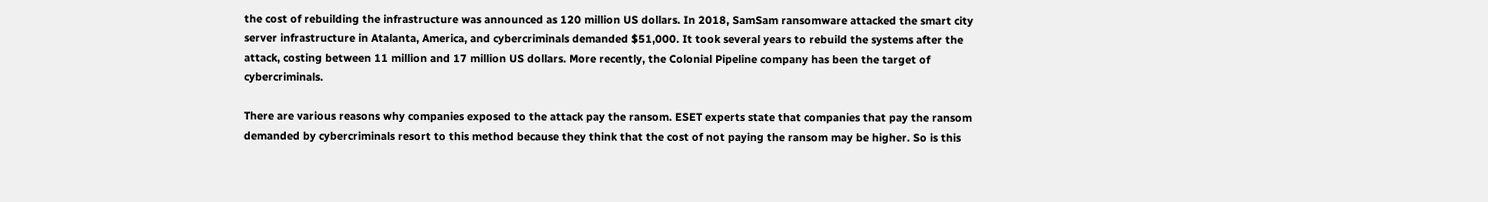the cost of rebuilding the infrastructure was announced as 120 million US dollars. In 2018, SamSam ransomware attacked the smart city server infrastructure in Atalanta, America, and cybercriminals demanded $51,000. It took several years to rebuild the systems after the attack, costing between 11 million and 17 million US dollars. More recently, the Colonial Pipeline company has been the target of cybercriminals.

There are various reasons why companies exposed to the attack pay the ransom. ESET experts state that companies that pay the ransom demanded by cybercriminals resort to this method because they think that the cost of not paying the ransom may be higher. So is this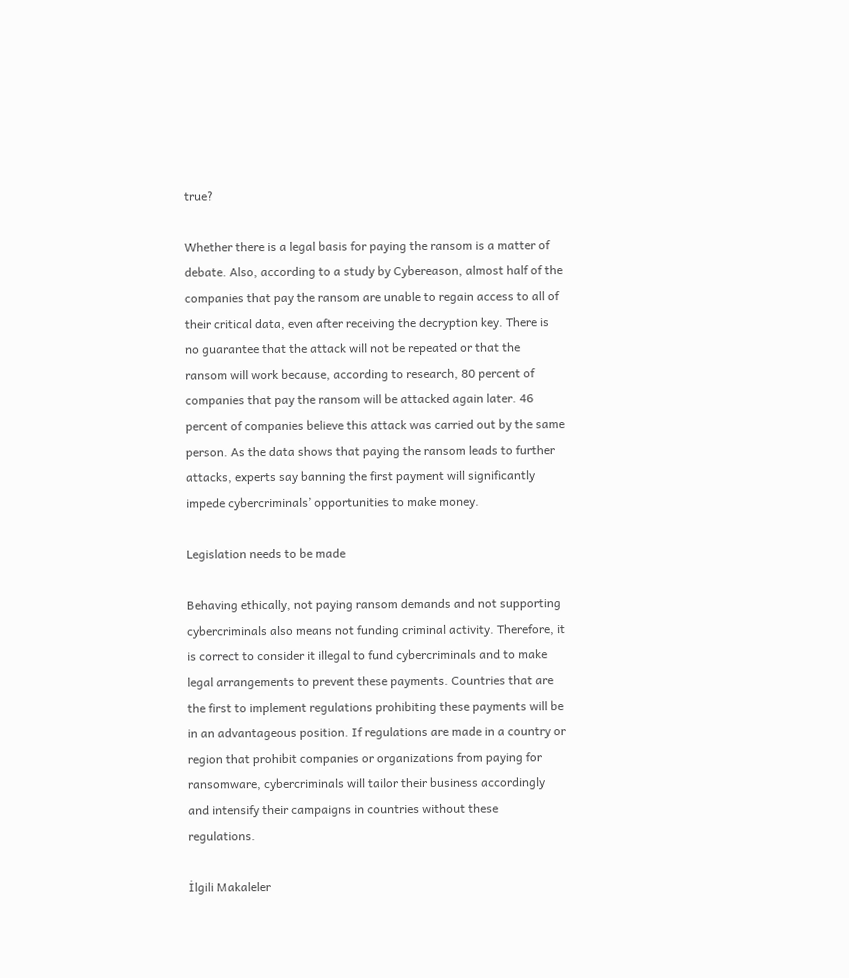true?

Whether there is a legal basis for paying the ransom is a matter of debate. Also, according to a study by Cybereason, almost half of the companies that pay the ransom are unable to regain access to all of their critical data, even after receiving the decryption key. There is no guarantee that the attack will not be repeated or that the ransom will work because, according to research, 80 percent of companies that pay the ransom will be attacked again later. 46 percent of companies believe this attack was carried out by the same person. As the data shows that paying the ransom leads to further attacks, experts say banning the first payment will significantly impede cybercriminals’ opportunities to make money.

Legislation needs to be made

Behaving ethically, not paying ransom demands and not supporting cybercriminals also means not funding criminal activity. Therefore, it is correct to consider it illegal to fund cybercriminals and to make legal arrangements to prevent these payments. Countries that are the first to implement regulations prohibiting these payments will be in an advantageous position. If regulations are made in a country or region that prohibit companies or organizations from paying for ransomware, cybercriminals will tailor their business accordingly and intensify their campaigns in countries without these regulations.

İlgili Makaleler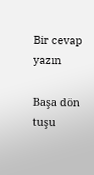Bir cevap yazın

Başa dön tuşu